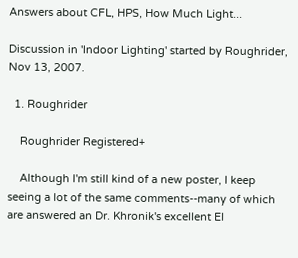Answers about CFL, HPS, How Much Light...

Discussion in 'Indoor Lighting' started by Roughrider, Nov 13, 2007.

  1. Roughrider

    Roughrider Registered+

    Although I'm still kind of a new poster, I keep seeing a lot of the same comments--many of which are answered an Dr. Khronik's excellent El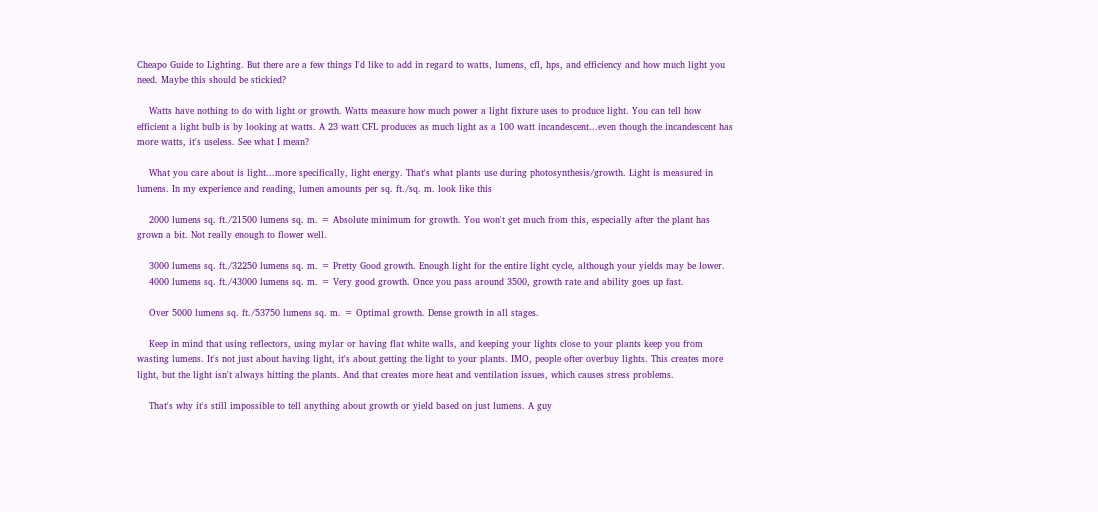Cheapo Guide to Lighting. But there are a few things I'd like to add in regard to watts, lumens, cfl, hps, and efficiency and how much light you need. Maybe this should be stickied?

    Watts have nothing to do with light or growth. Watts measure how much power a light fixture uses to produce light. You can tell how efficient a light bulb is by looking at watts. A 23 watt CFL produces as much light as a 100 watt incandescent...even though the incandescent has more watts, it's useless. See what I mean?

    What you care about is light...more specifically, light energy. That's what plants use during photosynthesis/growth. Light is measured in lumens. In my experience and reading, lumen amounts per sq. ft./sq. m. look like this

    2000 lumens sq. ft./21500 lumens sq. m. = Absolute minimum for growth. You won't get much from this, especially after the plant has grown a bit. Not really enough to flower well.

    3000 lumens sq. ft./32250 lumens sq. m. = Pretty Good growth. Enough light for the entire light cycle, although your yields may be lower.
    4000 lumens sq. ft./43000 lumens sq. m. = Very good growth. Once you pass around 3500, growth rate and ability goes up fast.

    Over 5000 lumens sq. ft./53750 lumens sq. m. = Optimal growth. Dense growth in all stages.

    Keep in mind that using reflectors, using mylar or having flat white walls, and keeping your lights close to your plants keep you from wasting lumens. It's not just about having light, it's about getting the light to your plants. IMO, people ofter overbuy lights. This creates more light, but the light isn't always hitting the plants. And that creates more heat and ventilation issues, which causes stress problems.

    That's why it's still impossible to tell anything about growth or yield based on just lumens. A guy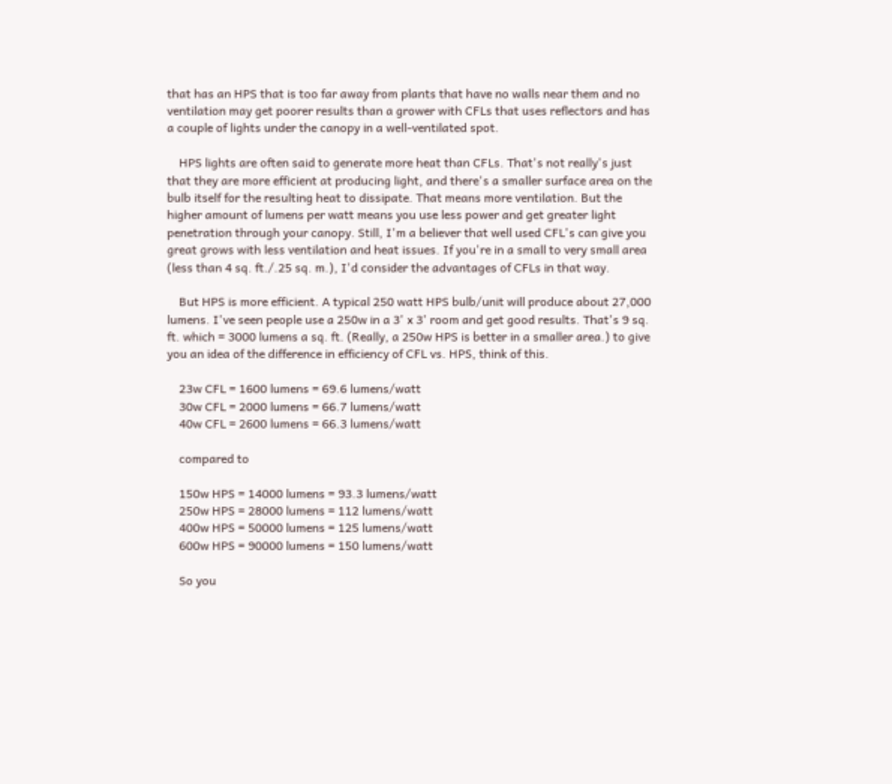that has an HPS that is too far away from plants that have no walls near them and no ventilation may get poorer results than a grower with CFLs that uses reflectors and has a couple of lights under the canopy in a well-ventilated spot.

    HPS lights are often said to generate more heat than CFLs. That's not really's just that they are more efficient at producing light, and there's a smaller surface area on the bulb itself for the resulting heat to dissipate. That means more ventilation. But the higher amount of lumens per watt means you use less power and get greater light penetration through your canopy. Still, I'm a believer that well used CFL's can give you great grows with less ventilation and heat issues. If you're in a small to very small area (less than 4 sq. ft./.25 sq. m.), I'd consider the advantages of CFLs in that way.

    But HPS is more efficient. A typical 250 watt HPS bulb/unit will produce about 27,000 lumens. I've seen people use a 250w in a 3' x 3' room and get good results. That's 9 sq. ft. which = 3000 lumens a sq. ft. (Really, a 250w HPS is better in a smaller area.) to give you an idea of the difference in efficiency of CFL vs. HPS, think of this.

    23w CFL = 1600 lumens = 69.6 lumens/watt
    30w CFL = 2000 lumens = 66.7 lumens/watt
    40w CFL = 2600 lumens = 66.3 lumens/watt

    compared to

    150w HPS = 14000 lumens = 93.3 lumens/watt
    250w HPS = 28000 lumens = 112 lumens/watt
    400w HPS = 50000 lumens = 125 lumens/watt
    600w HPS = 90000 lumens = 150 lumens/watt

    So you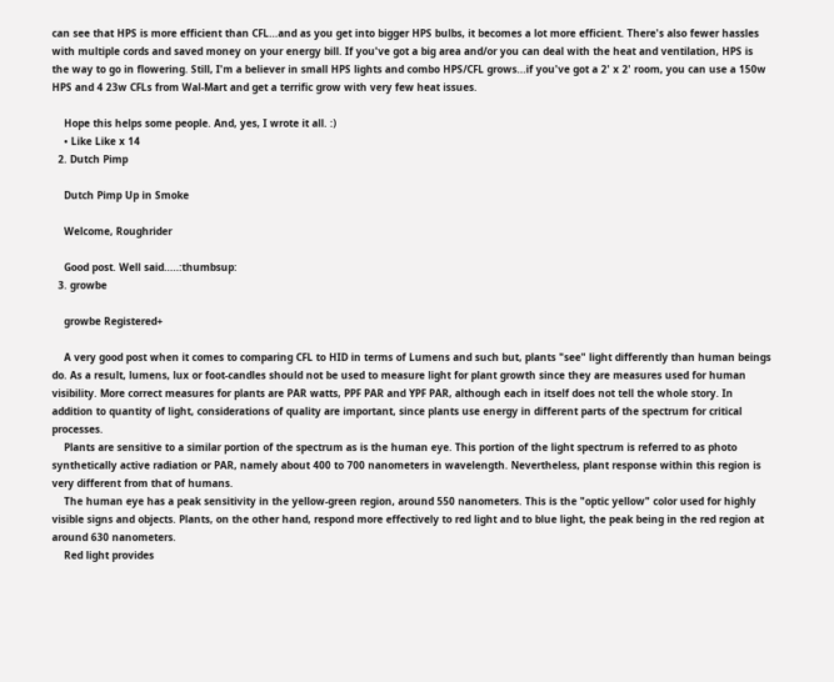can see that HPS is more efficient than CFL...and as you get into bigger HPS bulbs, it becomes a lot more efficient. There's also fewer hassles with multiple cords and saved money on your energy bill. If you've got a big area and/or you can deal with the heat and ventilation, HPS is the way to go in flowering. Still, I'm a believer in small HPS lights and combo HPS/CFL grows...if you've got a 2' x 2' room, you can use a 150w HPS and 4 23w CFLs from Wal-Mart and get a terrific grow with very few heat issues.

    Hope this helps some people. And, yes, I wrote it all. :)
    • Like Like x 14
  2. Dutch Pimp

    Dutch Pimp Up in Smoke

    Welcome, Roughrider

    Good post. Well said.....:thumbsup:
  3. growbe

    growbe Registered+

    A very good post when it comes to comparing CFL to HID in terms of Lumens and such but, plants "see" light differently than human beings do. As a result, lumens, lux or foot-candles should not be used to measure light for plant growth since they are measures used for human visibility. More correct measures for plants are PAR watts, PPF PAR and YPF PAR, although each in itself does not tell the whole story. In addition to quantity of light, considerations of quality are important, since plants use energy in different parts of the spectrum for critical processes.
    Plants are sensitive to a similar portion of the spectrum as is the human eye. This portion of the light spectrum is referred to as photo synthetically active radiation or PAR, namely about 400 to 700 nanometers in wavelength. Nevertheless, plant response within this region is very different from that of humans.
    The human eye has a peak sensitivity in the yellow-green region, around 550 nanometers. This is the "optic yellow" color used for highly visible signs and objects. Plants, on the other hand, respond more effectively to red light and to blue light, the peak being in the red region at around 630 nanometers.
    Red light provides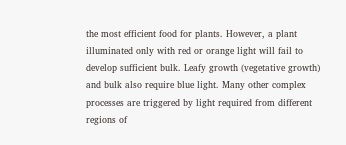the most efficient food for plants. However, a plant illuminated only with red or orange light will fail to develop sufficient bulk. Leafy growth (vegetative growth) and bulk also require blue light. Many other complex processes are triggered by light required from different regions of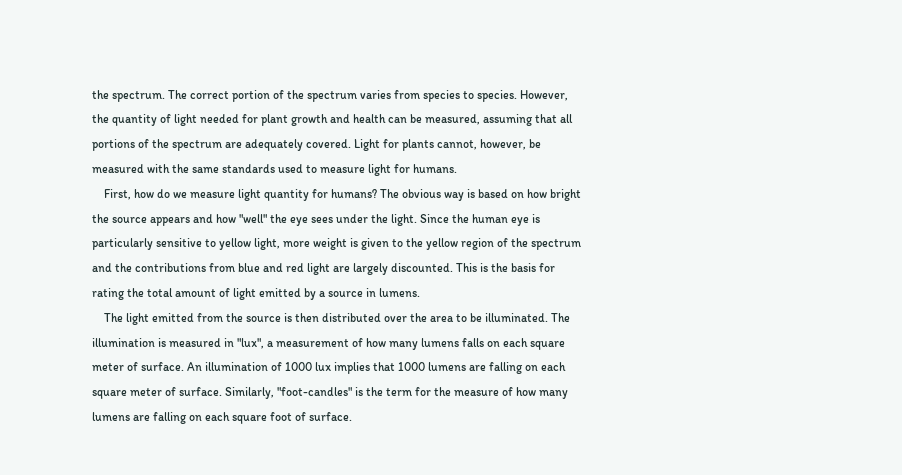the spectrum. The correct portion of the spectrum varies from species to species. However, the quantity of light needed for plant growth and health can be measured, assuming that all portions of the spectrum are adequately covered. Light for plants cannot, however, be measured with the same standards used to measure light for humans.
    First, how do we measure light quantity for humans? The obvious way is based on how bright the source appears and how "well" the eye sees under the light. Since the human eye is particularly sensitive to yellow light, more weight is given to the yellow region of the spectrum and the contributions from blue and red light are largely discounted. This is the basis for rating the total amount of light emitted by a source in lumens.
    The light emitted from the source is then distributed over the area to be illuminated. The illumination is measured in "lux", a measurement of how many lumens falls on each square meter of surface. An illumination of 1000 lux implies that 1000 lumens are falling on each square meter of surface. Similarly, "foot-candles" is the term for the measure of how many lumens are falling on each square foot of surface.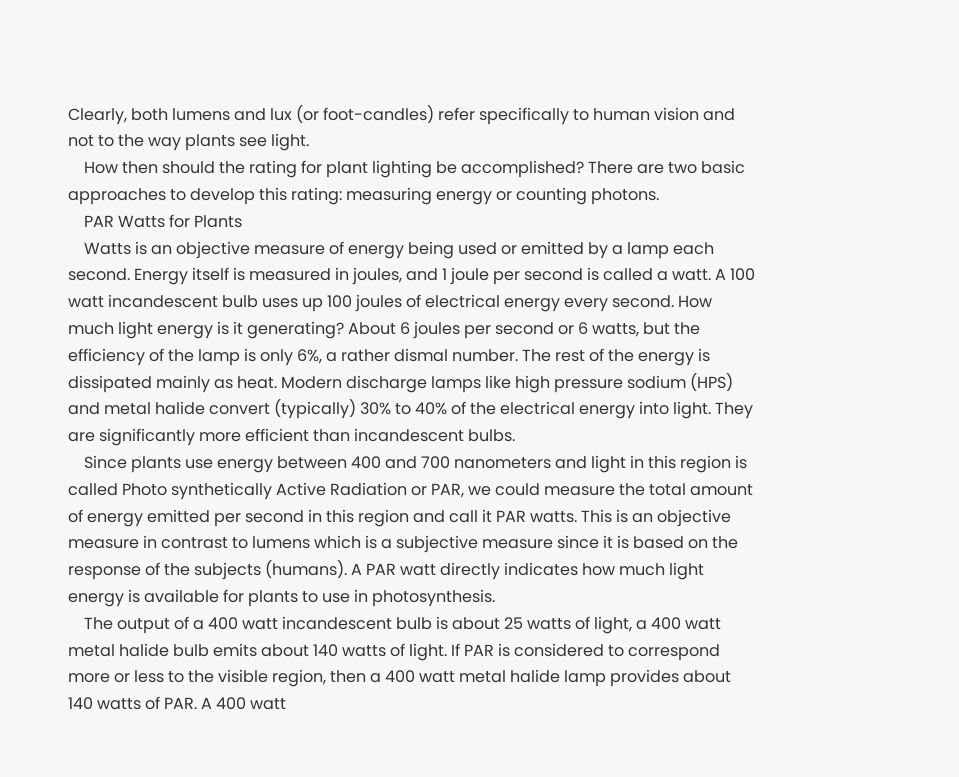Clearly, both lumens and lux (or foot-candles) refer specifically to human vision and not to the way plants see light.
    How then should the rating for plant lighting be accomplished? There are two basic approaches to develop this rating: measuring energy or counting photons.
    PAR Watts for Plants
    Watts is an objective measure of energy being used or emitted by a lamp each second. Energy itself is measured in joules, and 1 joule per second is called a watt. A 100 watt incandescent bulb uses up 100 joules of electrical energy every second. How much light energy is it generating? About 6 joules per second or 6 watts, but the efficiency of the lamp is only 6%, a rather dismal number. The rest of the energy is dissipated mainly as heat. Modern discharge lamps like high pressure sodium (HPS) and metal halide convert (typically) 30% to 40% of the electrical energy into light. They are significantly more efficient than incandescent bulbs.
    Since plants use energy between 400 and 700 nanometers and light in this region is called Photo synthetically Active Radiation or PAR, we could measure the total amount of energy emitted per second in this region and call it PAR watts. This is an objective measure in contrast to lumens which is a subjective measure since it is based on the response of the subjects (humans). A PAR watt directly indicates how much light energy is available for plants to use in photosynthesis.
    The output of a 400 watt incandescent bulb is about 25 watts of light, a 400 watt metal halide bulb emits about 140 watts of light. If PAR is considered to correspond more or less to the visible region, then a 400 watt metal halide lamp provides about 140 watts of PAR. A 400 watt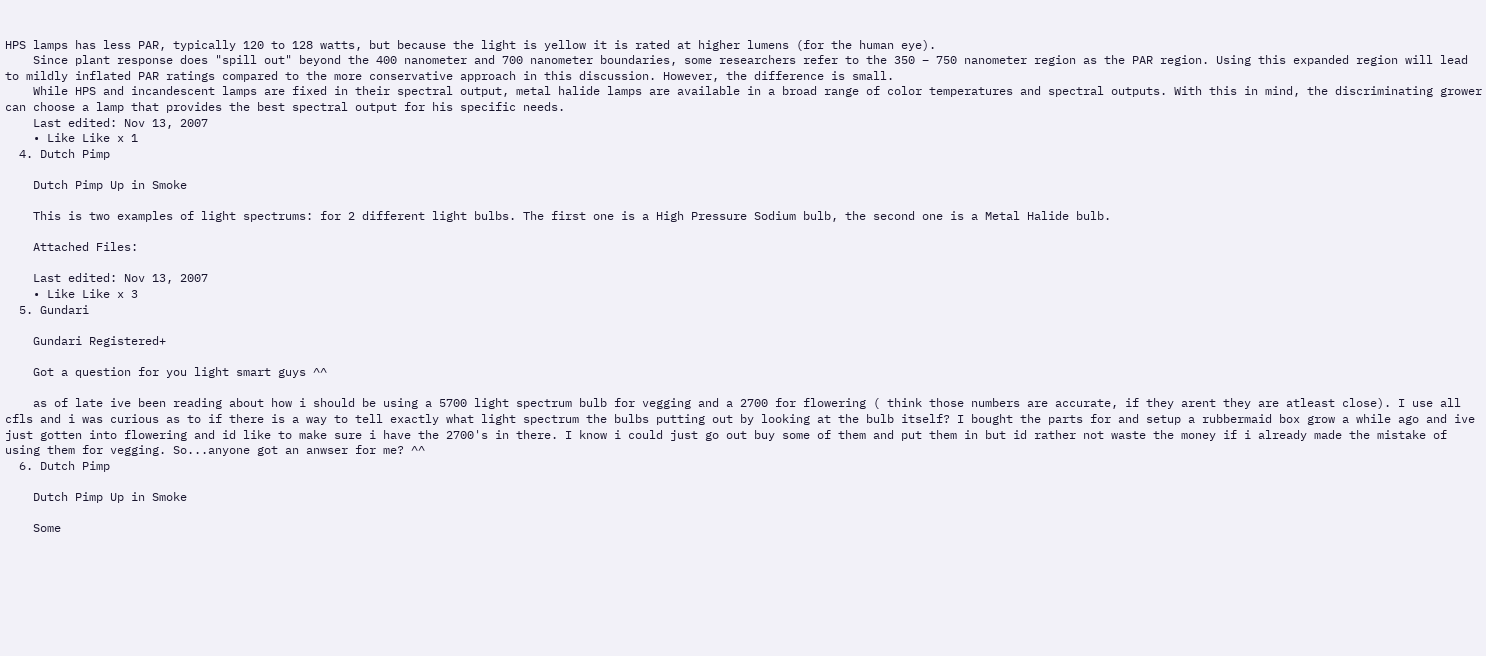HPS lamps has less PAR, typically 120 to 128 watts, but because the light is yellow it is rated at higher lumens (for the human eye).
    Since plant response does "spill out" beyond the 400 nanometer and 700 nanometer boundaries, some researchers refer to the 350 – 750 nanometer region as the PAR region. Using this expanded region will lead to mildly inflated PAR ratings compared to the more conservative approach in this discussion. However, the difference is small.
    While HPS and incandescent lamps are fixed in their spectral output, metal halide lamps are available in a broad range of color temperatures and spectral outputs. With this in mind, the discriminating grower can choose a lamp that provides the best spectral output for his specific needs.
    Last edited: Nov 13, 2007
    • Like Like x 1
  4. Dutch Pimp

    Dutch Pimp Up in Smoke

    This is two examples of light spectrums: for 2 different light bulbs. The first one is a High Pressure Sodium bulb, the second one is a Metal Halide bulb.

    Attached Files:

    Last edited: Nov 13, 2007
    • Like Like x 3
  5. Gundari

    Gundari Registered+

    Got a question for you light smart guys ^^

    as of late ive been reading about how i should be using a 5700 light spectrum bulb for vegging and a 2700 for flowering ( think those numbers are accurate, if they arent they are atleast close). I use all cfls and i was curious as to if there is a way to tell exactly what light spectrum the bulbs putting out by looking at the bulb itself? I bought the parts for and setup a rubbermaid box grow a while ago and ive just gotten into flowering and id like to make sure i have the 2700's in there. I know i could just go out buy some of them and put them in but id rather not waste the money if i already made the mistake of using them for vegging. So...anyone got an anwser for me? ^^
  6. Dutch Pimp

    Dutch Pimp Up in Smoke

    Some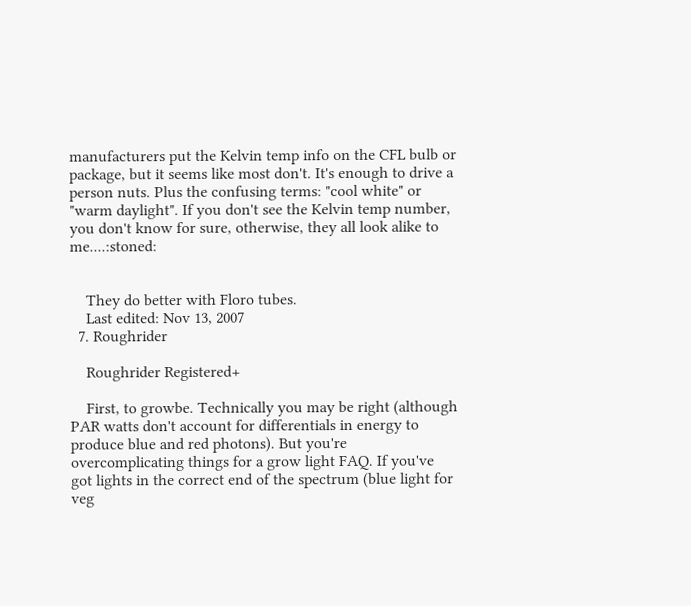manufacturers put the Kelvin temp info on the CFL bulb or package, but it seems like most don't. It's enough to drive a person nuts. Plus the confusing terms: "cool white" or "warm daylight". If you don't see the Kelvin temp number, you don't know for sure, otherwise, they all look alike to me....:stoned:


    They do better with Floro tubes.
    Last edited: Nov 13, 2007
  7. Roughrider

    Roughrider Registered+

    First, to growbe. Technically you may be right (although PAR watts don't account for differentials in energy to produce blue and red photons). But you're overcomplicating things for a grow light FAQ. If you've got lights in the correct end of the spectrum (blue light for veg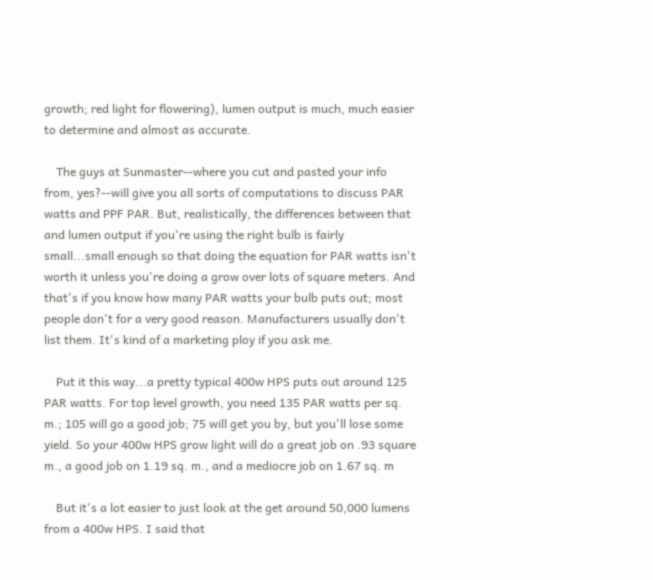growth; red light for flowering), lumen output is much, much easier to determine and almost as accurate.

    The guys at Sunmaster--where you cut and pasted your info from, yes?--will give you all sorts of computations to discuss PAR watts and PPF PAR. But, realistically, the differences between that and lumen output if you're using the right bulb is fairly small...small enough so that doing the equation for PAR watts isn't worth it unless you're doing a grow over lots of square meters. And that's if you know how many PAR watts your bulb puts out; most people don't for a very good reason. Manufacturers usually don't list them. It's kind of a marketing ploy if you ask me.

    Put it this way...a pretty typical 400w HPS puts out around 125 PAR watts. For top level growth, you need 135 PAR watts per sq. m.; 105 will go a good job; 75 will get you by, but you'll lose some yield. So your 400w HPS grow light will do a great job on .93 square m., a good job on 1.19 sq. m., and a mediocre job on 1.67 sq. m

    But it's a lot easier to just look at the get around 50,000 lumens from a 400w HPS. I said that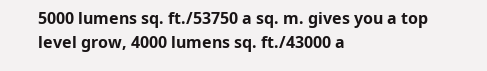5000 lumens sq. ft./53750 a sq. m. gives you a top level grow, 4000 lumens sq. ft./43000 a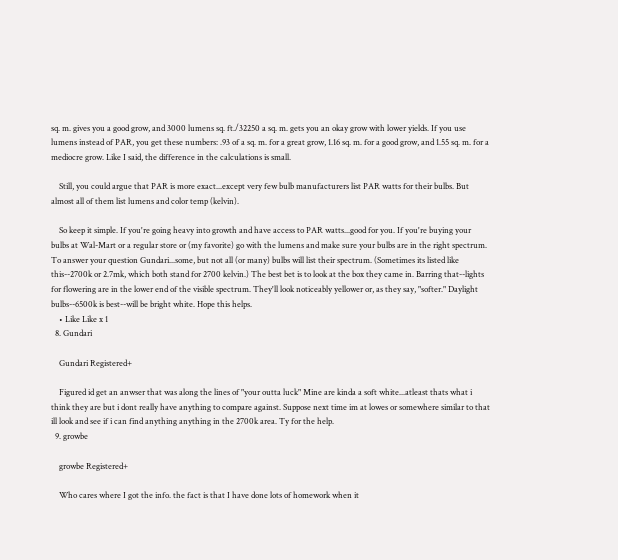sq. m. gives you a good grow, and 3000 lumens sq. ft./32250 a sq. m. gets you an okay grow with lower yields. If you use lumens instead of PAR, you get these numbers: .93 of a sq. m. for a great grow, 1.16 sq. m. for a good grow, and 1.55 sq. m. for a mediocre grow. Like I said, the difference in the calculations is small.

    Still, you could argue that PAR is more exact...except very few bulb manufacturers list PAR watts for their bulbs. But almost all of them list lumens and color temp (kelvin).

    So keep it simple. If you're going heavy into growth and have access to PAR watts...good for you. If you're buying your bulbs at Wal-Mart or a regular store or (my favorite) go with the lumens and make sure your bulbs are in the right spectrum. To answer your question Gundari...some, but not all (or many) bulbs will list their spectrum. (Sometimes its listed like this--2700k or 2.7mk, which both stand for 2700 kelvin.) The best bet is to look at the box they came in. Barring that--lights for flowering are in the lower end of the visible spectrum. They'll look noticeably yellower or, as they say, "softer." Daylight bulbs--6500k is best--will be bright white. Hope this helps.
    • Like Like x 1
  8. Gundari

    Gundari Registered+

    Figured id get an anwser that was along the lines of "your outta luck" Mine are kinda a soft white...atleast thats what i think they are but i dont really have anything to compare against. Suppose next time im at lowes or somewhere similar to that ill look and see if i can find anything anything in the 2700k area. Ty for the help.
  9. growbe

    growbe Registered+

    Who cares where I got the info. the fact is that I have done lots of homework when it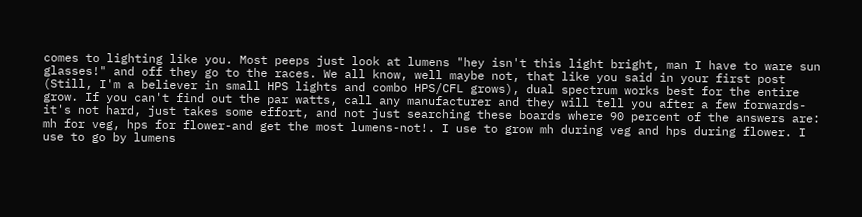comes to lighting like you. Most peeps just look at lumens "hey isn't this light bright, man I have to ware sun glasses!" and off they go to the races. We all know, well maybe not, that like you said in your first post (Still, I'm a believer in small HPS lights and combo HPS/CFL grows), dual spectrum works best for the entire grow. If you can't find out the par watts, call any manufacturer and they will tell you after a few forwards-it's not hard, just takes some effort, and not just searching these boards where 90 percent of the answers are: mh for veg, hps for flower-and get the most lumens-not!. I use to grow mh during veg and hps during flower. I use to go by lumens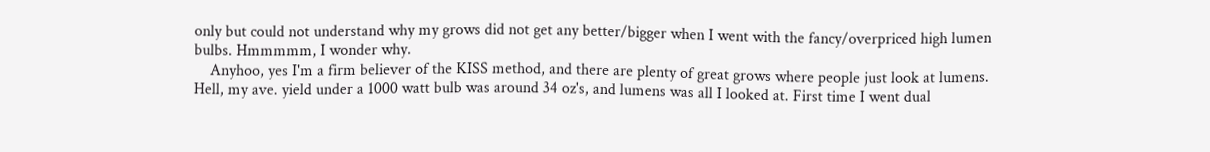only but could not understand why my grows did not get any better/bigger when I went with the fancy/overpriced high lumen bulbs. Hmmmmm, I wonder why.
    Anyhoo, yes I'm a firm believer of the KISS method, and there are plenty of great grows where people just look at lumens. Hell, my ave. yield under a 1000 watt bulb was around 34 oz's, and lumens was all I looked at. First time I went dual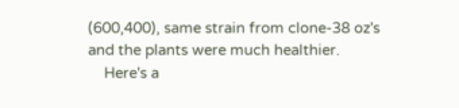(600,400), same strain from clone-38 oz's and the plants were much healthier.
    Here's a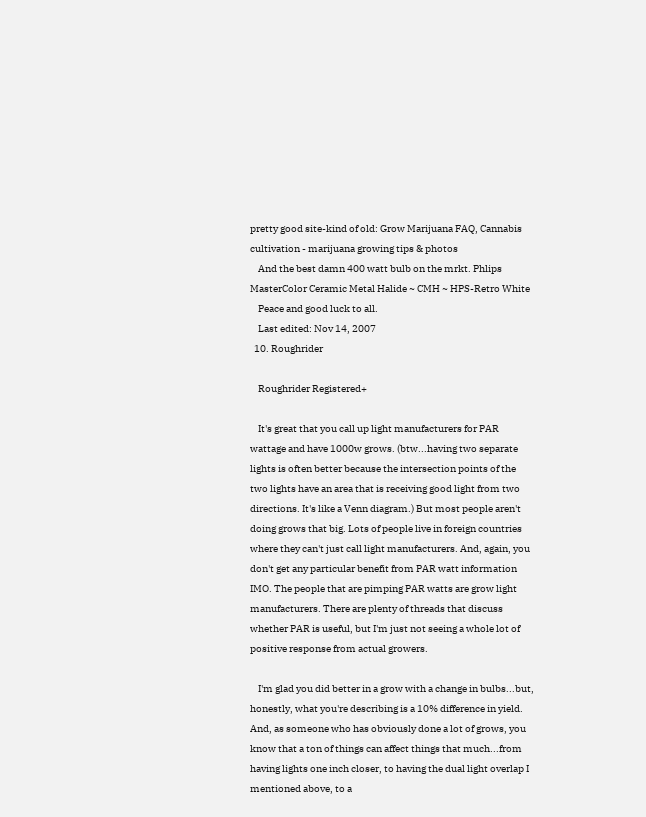pretty good site-kind of old: Grow Marijuana FAQ, Cannabis cultivation - marijuana growing tips & photos
    And the best damn 400 watt bulb on the mrkt. Phlips MasterColor Ceramic Metal Halide ~ CMH ~ HPS-Retro White
    Peace and good luck to all.
    Last edited: Nov 14, 2007
  10. Roughrider

    Roughrider Registered+

    It's great that you call up light manufacturers for PAR wattage and have 1000w grows. (btw...having two separate lights is often better because the intersection points of the two lights have an area that is receiving good light from two directions. It's like a Venn diagram.) But most people aren't doing grows that big. Lots of people live in foreign countries where they can't just call light manufacturers. And, again, you don't get any particular benefit from PAR watt information IMO. The people that are pimping PAR watts are grow light manufacturers. There are plenty of threads that discuss whether PAR is useful, but I'm just not seeing a whole lot of positive response from actual growers.

    I'm glad you did better in a grow with a change in bulbs...but, honestly, what you're describing is a 10% difference in yield. And, as someone who has obviously done a lot of grows, you know that a ton of things can affect things that much...from having lights one inch closer, to having the dual light overlap I mentioned above, to a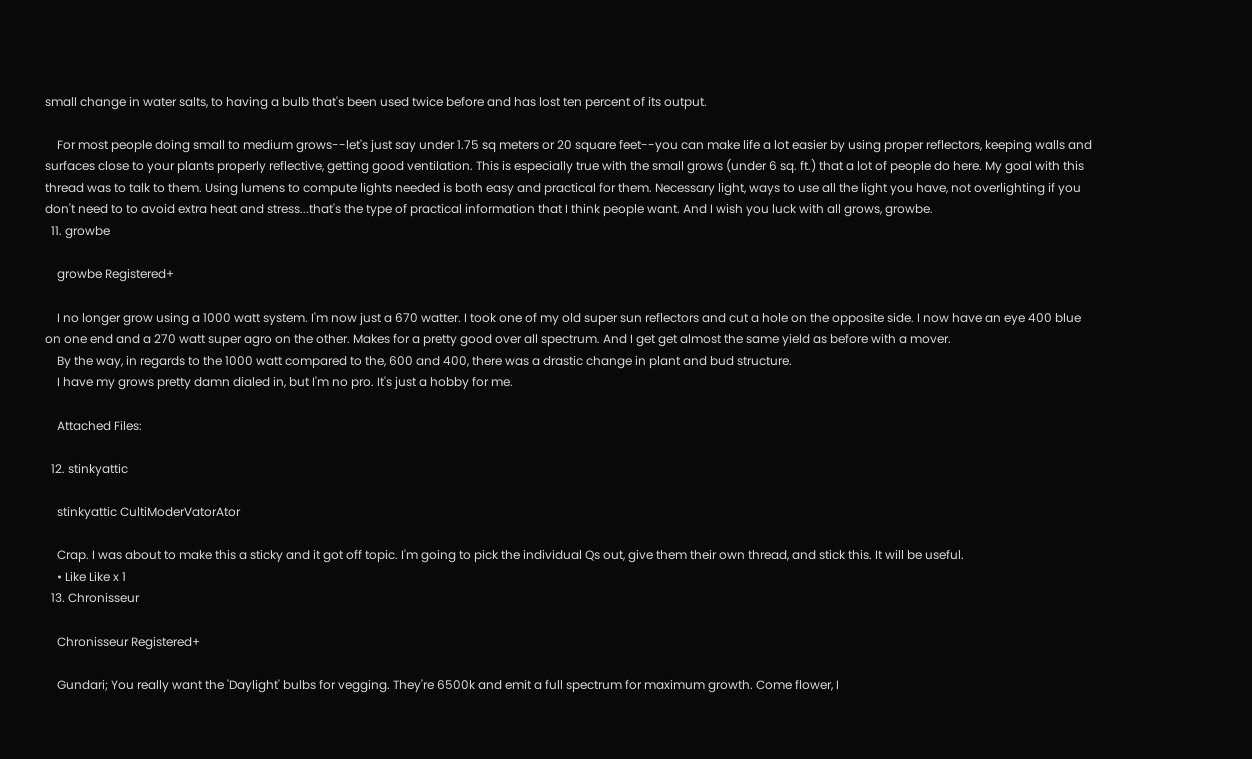small change in water salts, to having a bulb that's been used twice before and has lost ten percent of its output.

    For most people doing small to medium grows--let's just say under 1.75 sq meters or 20 square feet--you can make life a lot easier by using proper reflectors, keeping walls and surfaces close to your plants properly reflective, getting good ventilation. This is especially true with the small grows (under 6 sq. ft.) that a lot of people do here. My goal with this thread was to talk to them. Using lumens to compute lights needed is both easy and practical for them. Necessary light, ways to use all the light you have, not overlighting if you don't need to to avoid extra heat and stress...that's the type of practical information that I think people want. And I wish you luck with all grows, growbe.
  11. growbe

    growbe Registered+

    I no longer grow using a 1000 watt system. I'm now just a 670 watter. I took one of my old super sun reflectors and cut a hole on the opposite side. I now have an eye 400 blue on one end and a 270 watt super agro on the other. Makes for a pretty good over all spectrum. And I get get almost the same yield as before with a mover.
    By the way, in regards to the 1000 watt compared to the, 600 and 400, there was a drastic change in plant and bud structure.
    I have my grows pretty damn dialed in, but I'm no pro. It's just a hobby for me.

    Attached Files:

  12. stinkyattic

    stinkyattic CultiModerVatorAtor

    Crap. I was about to make this a sticky and it got off topic. I'm going to pick the individual Qs out, give them their own thread, and stick this. It will be useful.
    • Like Like x 1
  13. Chronisseur

    Chronisseur Registered+

    Gundari; You really want the 'Daylight' bulbs for vegging. They're 6500k and emit a full spectrum for maximum growth. Come flower, I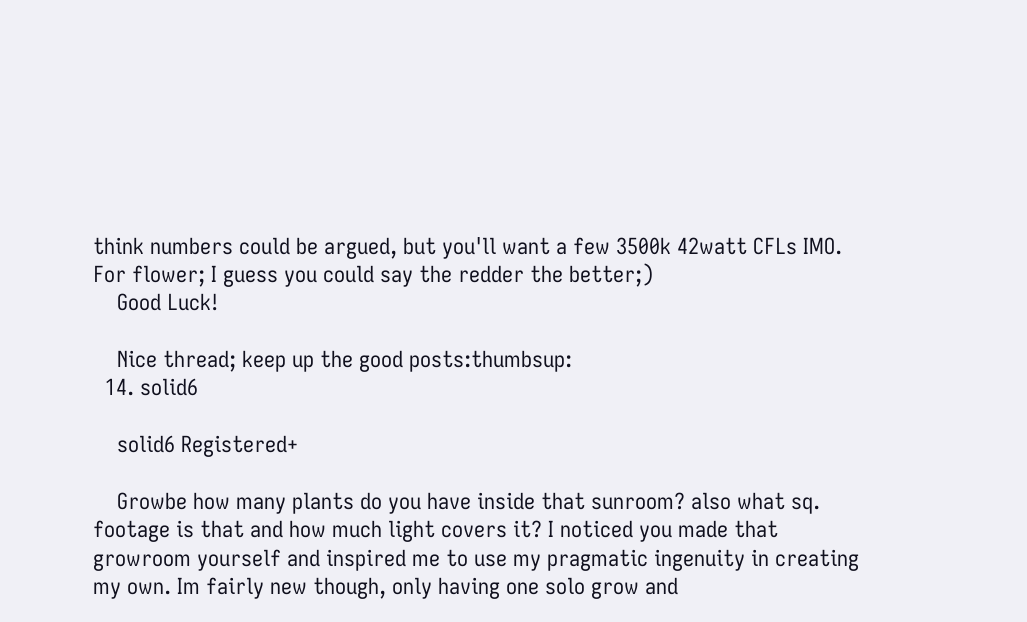think numbers could be argued, but you'll want a few 3500k 42watt CFLs IMO. For flower; I guess you could say the redder the better;)
    Good Luck!

    Nice thread; keep up the good posts:thumbsup:
  14. solid6

    solid6 Registered+

    Growbe how many plants do you have inside that sunroom? also what sq. footage is that and how much light covers it? I noticed you made that growroom yourself and inspired me to use my pragmatic ingenuity in creating my own. Im fairly new though, only having one solo grow and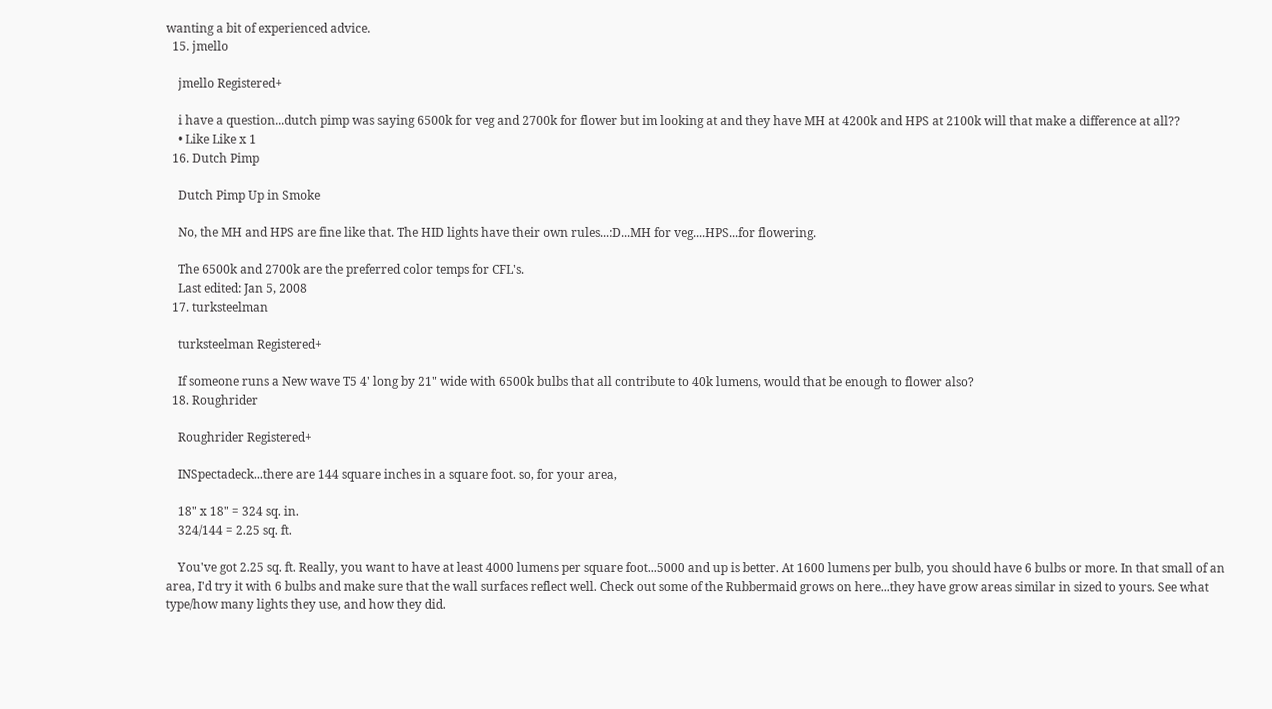wanting a bit of experienced advice.
  15. jmello

    jmello Registered+

    i have a question...dutch pimp was saying 6500k for veg and 2700k for flower but im looking at and they have MH at 4200k and HPS at 2100k will that make a difference at all??
    • Like Like x 1
  16. Dutch Pimp

    Dutch Pimp Up in Smoke

    No, the MH and HPS are fine like that. The HID lights have their own rules...:D...MH for veg....HPS...for flowering.

    The 6500k and 2700k are the preferred color temps for CFL's.
    Last edited: Jan 5, 2008
  17. turksteelman

    turksteelman Registered+

    If someone runs a New wave T5 4' long by 21" wide with 6500k bulbs that all contribute to 40k lumens, would that be enough to flower also?
  18. Roughrider

    Roughrider Registered+

    INSpectadeck...there are 144 square inches in a square foot. so, for your area,

    18" x 18" = 324 sq. in.
    324/144 = 2.25 sq. ft.

    You've got 2.25 sq. ft. Really, you want to have at least 4000 lumens per square foot...5000 and up is better. At 1600 lumens per bulb, you should have 6 bulbs or more. In that small of an area, I'd try it with 6 bulbs and make sure that the wall surfaces reflect well. Check out some of the Rubbermaid grows on here...they have grow areas similar in sized to yours. See what type/how many lights they use, and how they did.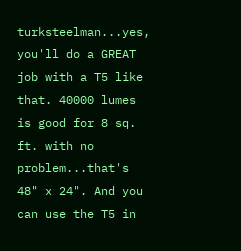turksteelman...yes, you'll do a GREAT job with a T5 like that. 40000 lumes is good for 8 sq. ft. with no problem...that's 48" x 24". And you can use the T5 in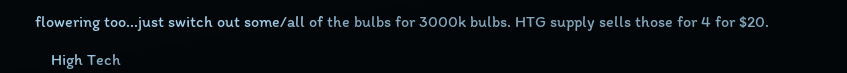flowering too...just switch out some/all of the bulbs for 3000k bulbs. HTG supply sells those for 4 for $20.

    High Tech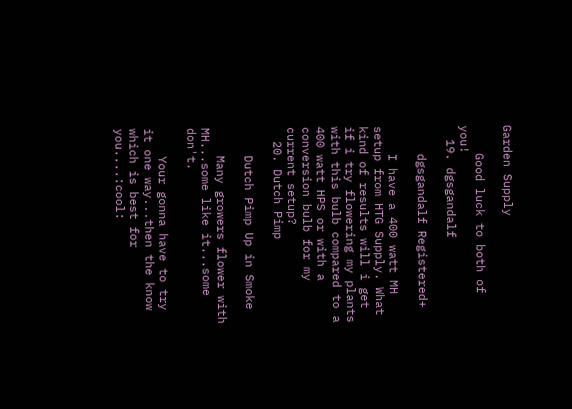Garden Supply

    Good luck to both of you!
  19. dgsgandalf

    dgsgandalf Registered+

    I have a 400 watt MH setup from HTG Supply. What kind of results will i get if i try flowering my plants with this bulb compared to a 400 watt HPS or with a conversion bulb for my current setup?
  20. Dutch Pimp

    Dutch Pimp Up in Smoke

    Many growers flower with MH...some like it...some don't.

    Your gonna have to try it one way...then the know which is best for you....:cool: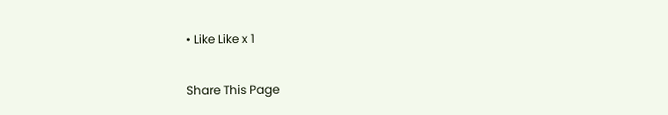• Like Like x 1

Share This Page